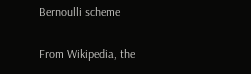Bernoulli scheme

From Wikipedia, the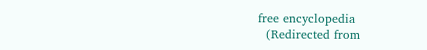free encyclopedia
  (Redirected from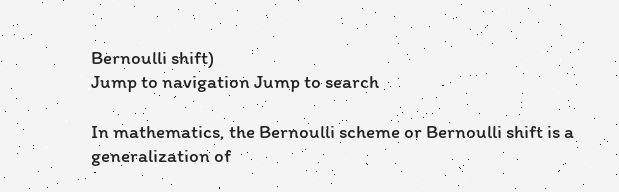Bernoulli shift)
Jump to navigation Jump to search

In mathematics, the Bernoulli scheme or Bernoulli shift is a generalization of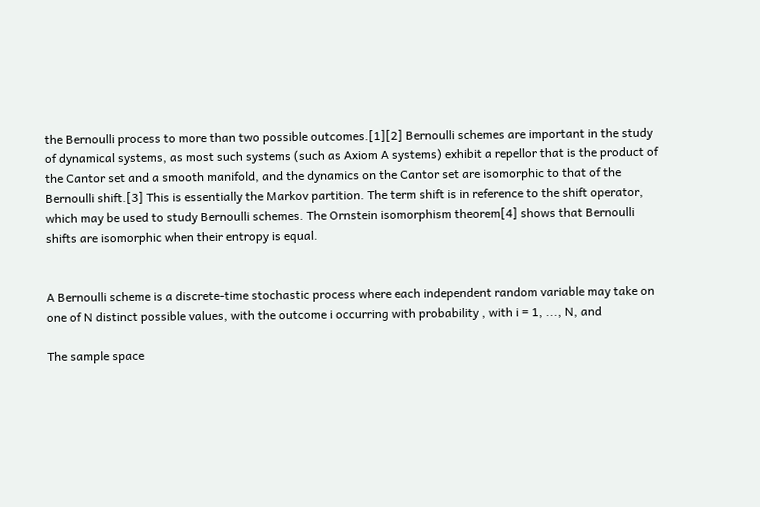the Bernoulli process to more than two possible outcomes.[1][2] Bernoulli schemes are important in the study of dynamical systems, as most such systems (such as Axiom A systems) exhibit a repellor that is the product of the Cantor set and a smooth manifold, and the dynamics on the Cantor set are isomorphic to that of the Bernoulli shift.[3] This is essentially the Markov partition. The term shift is in reference to the shift operator, which may be used to study Bernoulli schemes. The Ornstein isomorphism theorem[4] shows that Bernoulli shifts are isomorphic when their entropy is equal.


A Bernoulli scheme is a discrete-time stochastic process where each independent random variable may take on one of N distinct possible values, with the outcome i occurring with probability , with i = 1, ..., N, and

The sample space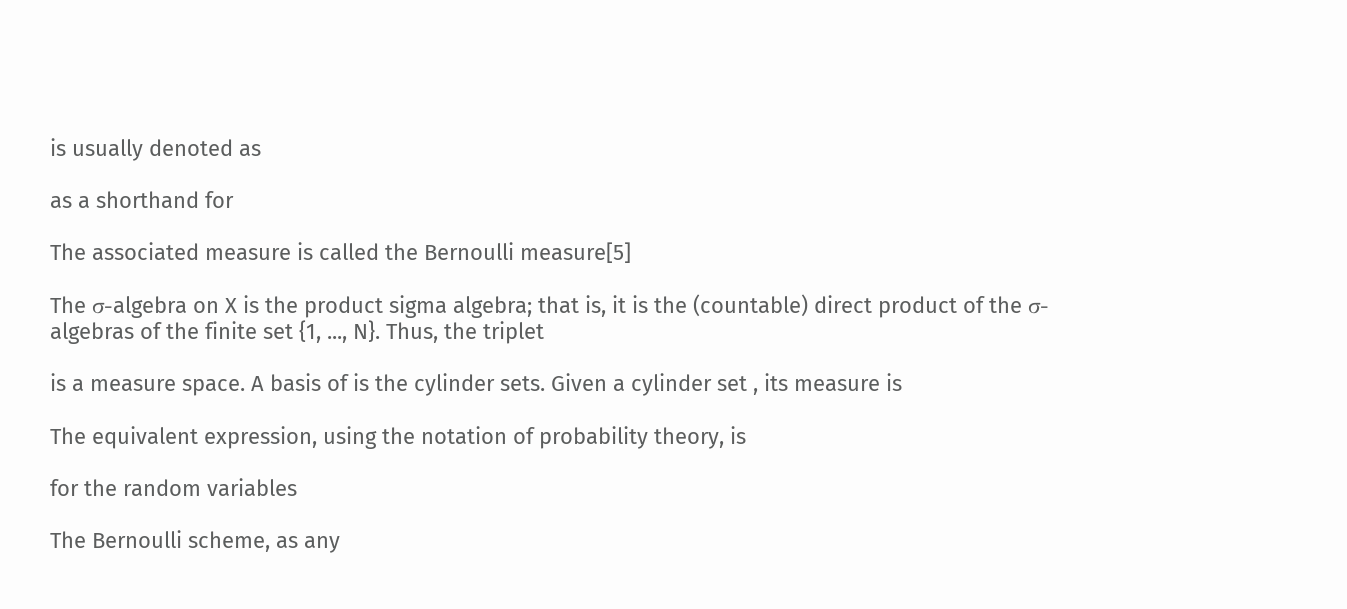is usually denoted as

as a shorthand for

The associated measure is called the Bernoulli measure[5]

The σ-algebra on X is the product sigma algebra; that is, it is the (countable) direct product of the σ-algebras of the finite set {1, ..., N}. Thus, the triplet

is a measure space. A basis of is the cylinder sets. Given a cylinder set , its measure is

The equivalent expression, using the notation of probability theory, is

for the random variables

The Bernoulli scheme, as any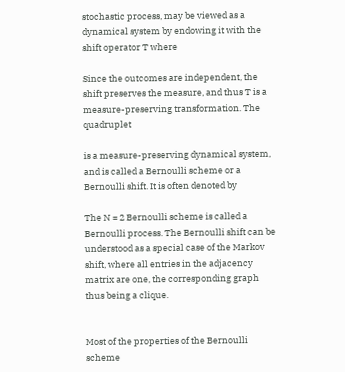stochastic process, may be viewed as a dynamical system by endowing it with the shift operator T where

Since the outcomes are independent, the shift preserves the measure, and thus T is a measure-preserving transformation. The quadruplet

is a measure-preserving dynamical system, and is called a Bernoulli scheme or a Bernoulli shift. It is often denoted by

The N = 2 Bernoulli scheme is called a Bernoulli process. The Bernoulli shift can be understood as a special case of the Markov shift, where all entries in the adjacency matrix are one, the corresponding graph thus being a clique.


Most of the properties of the Bernoulli scheme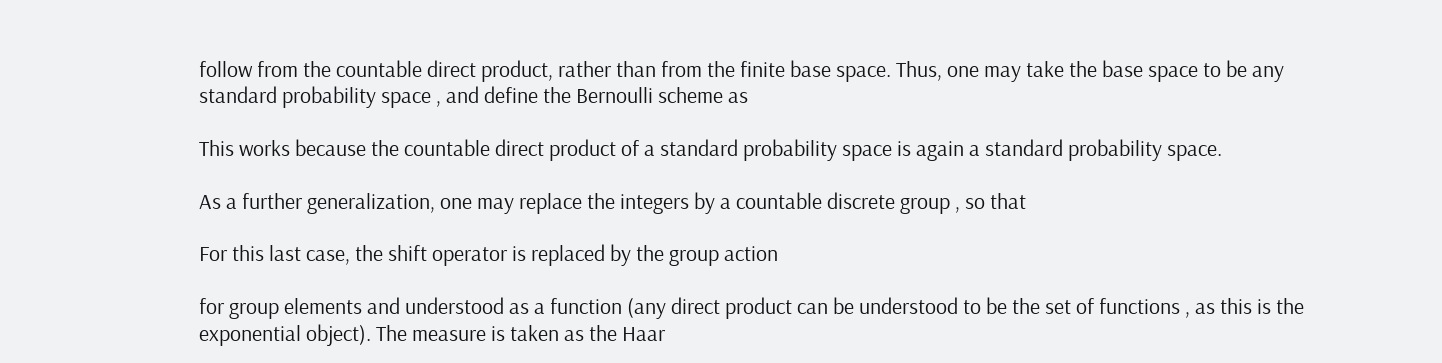follow from the countable direct product, rather than from the finite base space. Thus, one may take the base space to be any standard probability space , and define the Bernoulli scheme as

This works because the countable direct product of a standard probability space is again a standard probability space.

As a further generalization, one may replace the integers by a countable discrete group , so that

For this last case, the shift operator is replaced by the group action

for group elements and understood as a function (any direct product can be understood to be the set of functions , as this is the exponential object). The measure is taken as the Haar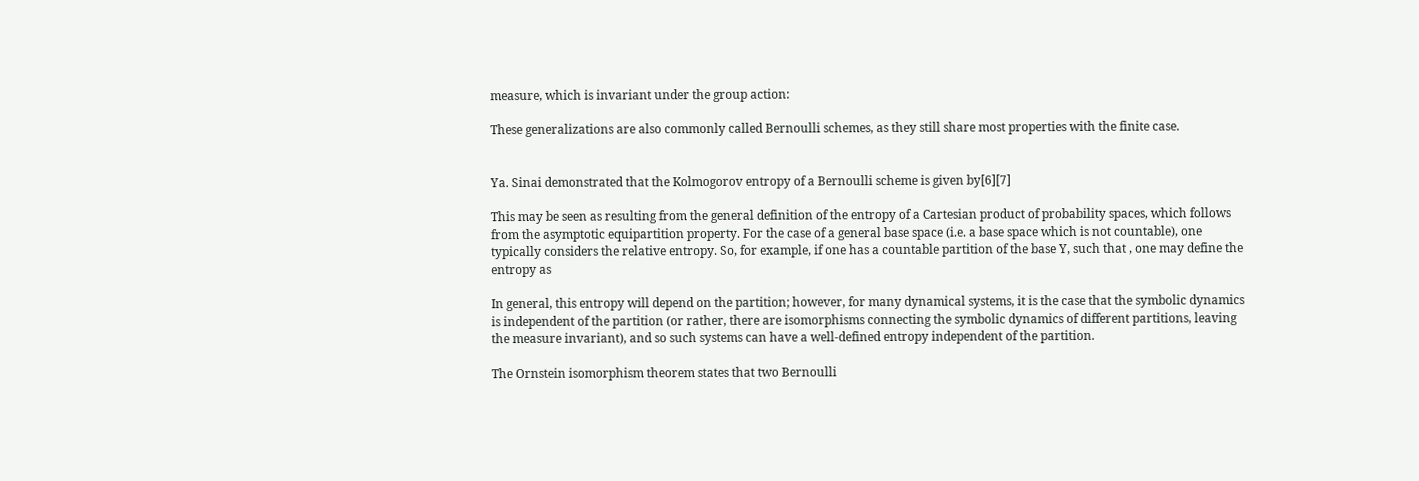measure, which is invariant under the group action:

These generalizations are also commonly called Bernoulli schemes, as they still share most properties with the finite case.


Ya. Sinai demonstrated that the Kolmogorov entropy of a Bernoulli scheme is given by[6][7]

This may be seen as resulting from the general definition of the entropy of a Cartesian product of probability spaces, which follows from the asymptotic equipartition property. For the case of a general base space (i.e. a base space which is not countable), one typically considers the relative entropy. So, for example, if one has a countable partition of the base Y, such that , one may define the entropy as

In general, this entropy will depend on the partition; however, for many dynamical systems, it is the case that the symbolic dynamics is independent of the partition (or rather, there are isomorphisms connecting the symbolic dynamics of different partitions, leaving the measure invariant), and so such systems can have a well-defined entropy independent of the partition.

The Ornstein isomorphism theorem states that two Bernoulli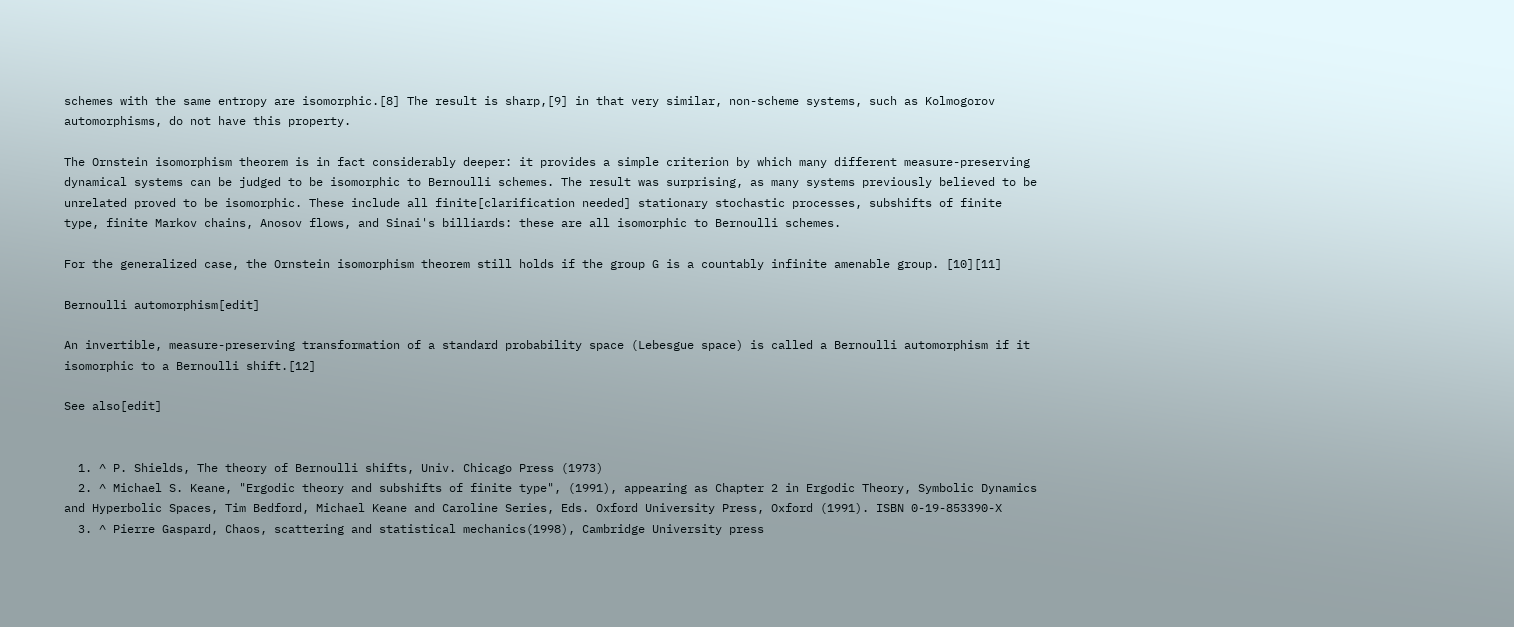schemes with the same entropy are isomorphic.[8] The result is sharp,[9] in that very similar, non-scheme systems, such as Kolmogorov automorphisms, do not have this property.

The Ornstein isomorphism theorem is in fact considerably deeper: it provides a simple criterion by which many different measure-preserving dynamical systems can be judged to be isomorphic to Bernoulli schemes. The result was surprising, as many systems previously believed to be unrelated proved to be isomorphic. These include all finite[clarification needed] stationary stochastic processes, subshifts of finite type, finite Markov chains, Anosov flows, and Sinai's billiards: these are all isomorphic to Bernoulli schemes.

For the generalized case, the Ornstein isomorphism theorem still holds if the group G is a countably infinite amenable group. [10][11]

Bernoulli automorphism[edit]

An invertible, measure-preserving transformation of a standard probability space (Lebesgue space) is called a Bernoulli automorphism if it isomorphic to a Bernoulli shift.[12]

See also[edit]


  1. ^ P. Shields, The theory of Bernoulli shifts, Univ. Chicago Press (1973)
  2. ^ Michael S. Keane, "Ergodic theory and subshifts of finite type", (1991), appearing as Chapter 2 in Ergodic Theory, Symbolic Dynamics and Hyperbolic Spaces, Tim Bedford, Michael Keane and Caroline Series, Eds. Oxford University Press, Oxford (1991). ISBN 0-19-853390-X
  3. ^ Pierre Gaspard, Chaos, scattering and statistical mechanics(1998), Cambridge University press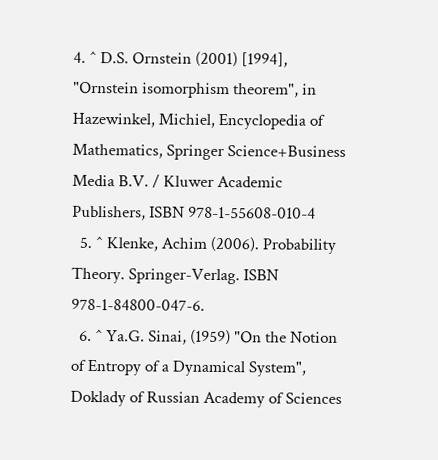4. ^ D.S. Ornstein (2001) [1994], "Ornstein isomorphism theorem", in Hazewinkel, Michiel, Encyclopedia of Mathematics, Springer Science+Business Media B.V. / Kluwer Academic Publishers, ISBN 978-1-55608-010-4
  5. ^ Klenke, Achim (2006). Probability Theory. Springer-Verlag. ISBN 978-1-84800-047-6.
  6. ^ Ya.G. Sinai, (1959) "On the Notion of Entropy of a Dynamical System", Doklady of Russian Academy of Sciences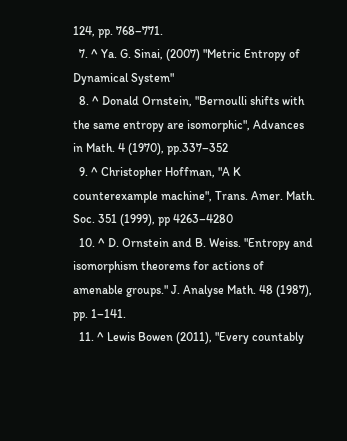124, pp. 768–771.
  7. ^ Ya. G. Sinai, (2007) "Metric Entropy of Dynamical System"
  8. ^ Donald Ornstein, "Bernoulli shifts with the same entropy are isomorphic", Advances in Math. 4 (1970), pp.337–352
  9. ^ Christopher Hoffman, "A K counterexample machine", Trans. Amer. Math. Soc. 351 (1999), pp 4263–4280
  10. ^ D. Ornstein and B. Weiss. "Entropy and isomorphism theorems for actions of amenable groups." J. Analyse Math. 48 (1987), pp. 1–141.
  11. ^ Lewis Bowen (2011), "Every countably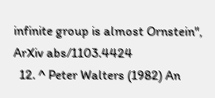infinite group is almost Ornstein", ArXiv abs/1103.4424
  12. ^ Peter Walters (1982) An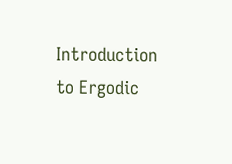Introduction to Ergodic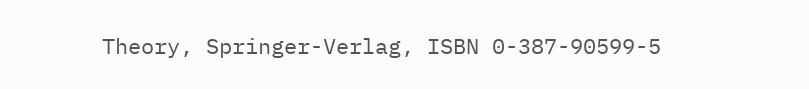Theory, Springer-Verlag, ISBN 0-387-90599-5